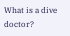What is a dive doctor?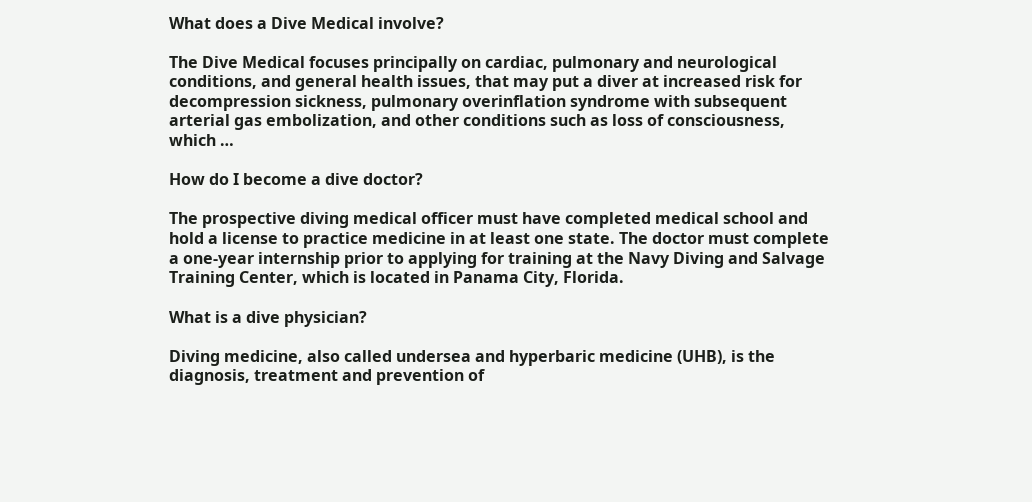What does a Dive Medical involve?

The Dive Medical focuses principally on cardiac, pulmonary and neurological conditions, and general health issues, that may put a diver at increased risk for decompression sickness, pulmonary overinflation syndrome with subsequent arterial gas embolization, and other conditions such as loss of consciousness, which …

How do I become a dive doctor?

The prospective diving medical officer must have completed medical school and hold a license to practice medicine in at least one state. The doctor must complete a one-year internship prior to applying for training at the Navy Diving and Salvage Training Center, which is located in Panama City, Florida.

What is a dive physician?

Diving medicine, also called undersea and hyperbaric medicine (UHB), is the diagnosis, treatment and prevention of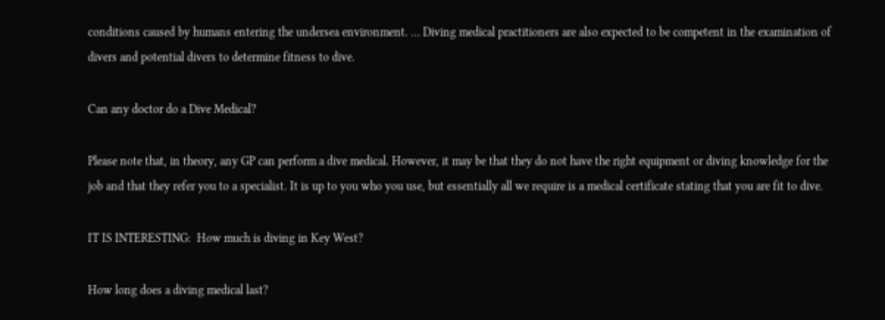conditions caused by humans entering the undersea environment. … Diving medical practitioners are also expected to be competent in the examination of divers and potential divers to determine fitness to dive.

Can any doctor do a Dive Medical?

Please note that, in theory, any GP can perform a dive medical. However, it may be that they do not have the right equipment or diving knowledge for the job and that they refer you to a specialist. It is up to you who you use, but essentially all we require is a medical certificate stating that you are fit to dive.

IT IS INTERESTING:  How much is diving in Key West?

How long does a diving medical last?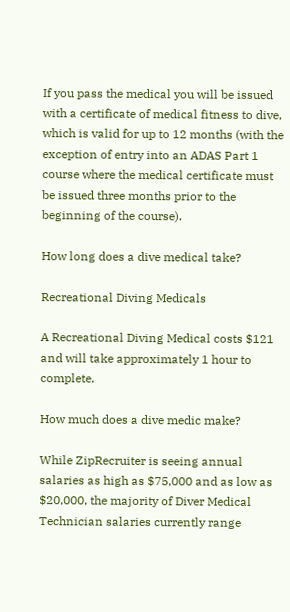If you pass the medical you will be issued with a certificate of medical fitness to dive, which is valid for up to 12 months (with the exception of entry into an ADAS Part 1 course where the medical certificate must be issued three months prior to the beginning of the course).

How long does a dive medical take?

Recreational Diving Medicals

A Recreational Diving Medical costs $121 and will take approximately 1 hour to complete.

How much does a dive medic make?

While ZipRecruiter is seeing annual salaries as high as $75,000 and as low as $20,000, the majority of Diver Medical Technician salaries currently range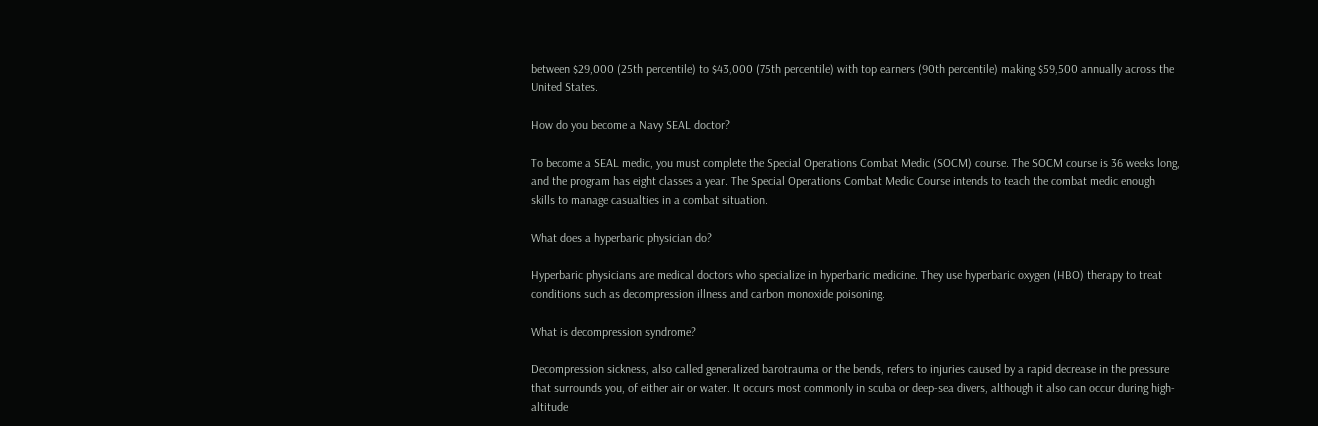between $29,000 (25th percentile) to $43,000 (75th percentile) with top earners (90th percentile) making $59,500 annually across the United States.

How do you become a Navy SEAL doctor?

To become a SEAL medic, you must complete the Special Operations Combat Medic (SOCM) course. The SOCM course is 36 weeks long, and the program has eight classes a year. The Special Operations Combat Medic Course intends to teach the combat medic enough skills to manage casualties in a combat situation.

What does a hyperbaric physician do?

Hyperbaric physicians are medical doctors who specialize in hyperbaric medicine. They use hyperbaric oxygen (HBO) therapy to treat conditions such as decompression illness and carbon monoxide poisoning.

What is decompression syndrome?

Decompression sickness, also called generalized barotrauma or the bends, refers to injuries caused by a rapid decrease in the pressure that surrounds you, of either air or water. It occurs most commonly in scuba or deep-sea divers, although it also can occur during high-altitude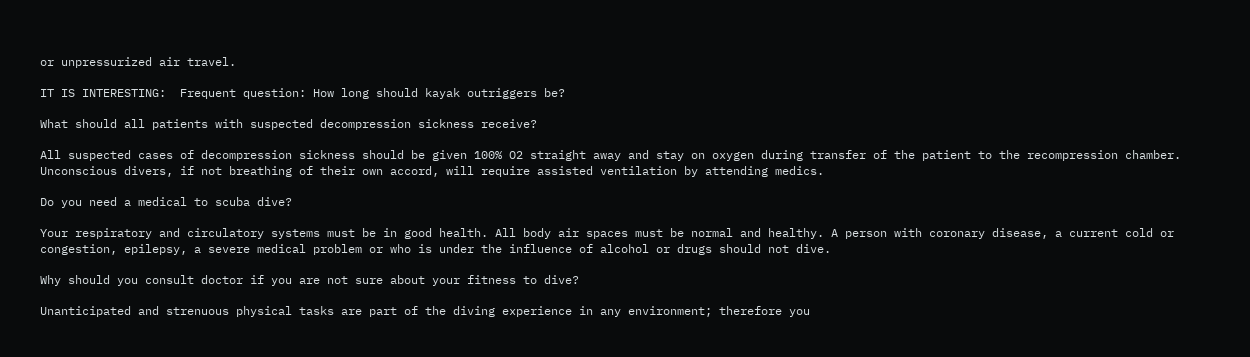or unpressurized air travel.

IT IS INTERESTING:  Frequent question: How long should kayak outriggers be?

What should all patients with suspected decompression sickness receive?

All suspected cases of decompression sickness should be given 100% O2 straight away and stay on oxygen during transfer of the patient to the recompression chamber. Unconscious divers, if not breathing of their own accord, will require assisted ventilation by attending medics.

Do you need a medical to scuba dive?

Your respiratory and circulatory systems must be in good health. All body air spaces must be normal and healthy. A person with coronary disease, a current cold or congestion, epilepsy, a severe medical problem or who is under the influence of alcohol or drugs should not dive.

Why should you consult doctor if you are not sure about your fitness to dive?

Unanticipated and strenuous physical tasks are part of the diving experience in any environment; therefore you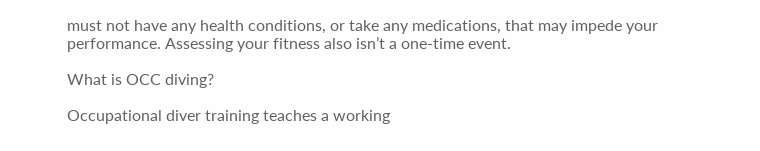must not have any health conditions, or take any medications, that may impede your performance. Assessing your fitness also isn’t a one-time event.

What is OCC diving?

Occupational diver training teaches a working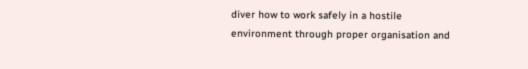diver how to work safely in a hostile environment through proper organisation and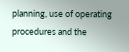planning, use of operating procedures and the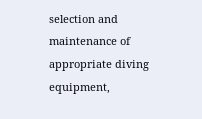selection and maintenance of appropriate diving equipment,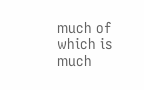much of which is much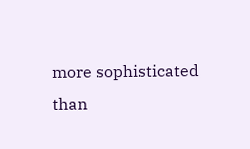more sophisticated than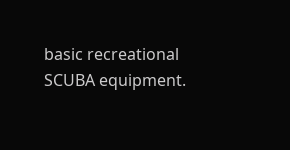basic recreational SCUBA equipment.